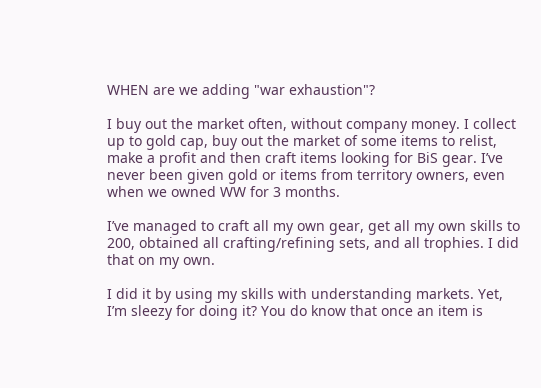WHEN are we adding "war exhaustion"?

I buy out the market often, without company money. I collect up to gold cap, buy out the market of some items to relist, make a profit and then craft items looking for BiS gear. I’ve never been given gold or items from territory owners, even when we owned WW for 3 months.

I’ve managed to craft all my own gear, get all my own skills to 200, obtained all crafting/refining sets, and all trophies. I did that on my own.

I did it by using my skills with understanding markets. Yet, I’m sleezy for doing it? You do know that once an item is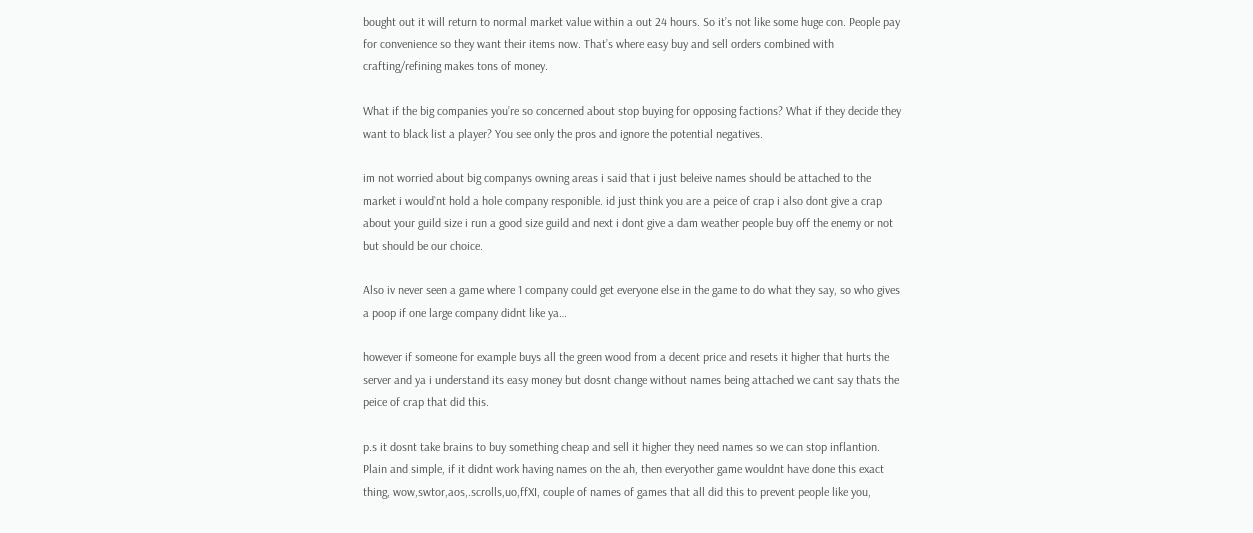bought out it will return to normal market value within a out 24 hours. So it’s not like some huge con. People pay for convenience so they want their items now. That’s where easy buy and sell orders combined with crafting/refining makes tons of money.

What if the big companies you’re so concerned about stop buying for opposing factions? What if they decide they want to black list a player? You see only the pros and ignore the potential negatives.

im not worried about big companys owning areas i said that i just beleive names should be attached to the market i would`nt hold a hole company responible. id just think you are a peice of crap i also dont give a crap about your guild size i run a good size guild and next i dont give a dam weather people buy off the enemy or not but should be our choice.

Also iv never seen a game where 1 company could get everyone else in the game to do what they say, so who gives a poop if one large company didnt like ya…

however if someone for example buys all the green wood from a decent price and resets it higher that hurts the server and ya i understand its easy money but dosnt change without names being attached we cant say thats the peice of crap that did this.

p.s it dosnt take brains to buy something cheap and sell it higher they need names so we can stop inflantion. Plain and simple, if it didnt work having names on the ah, then everyother game wouldnt have done this exact thing, wow,swtor,aos,.scrolls,uo,ffXI, couple of names of games that all did this to prevent people like you,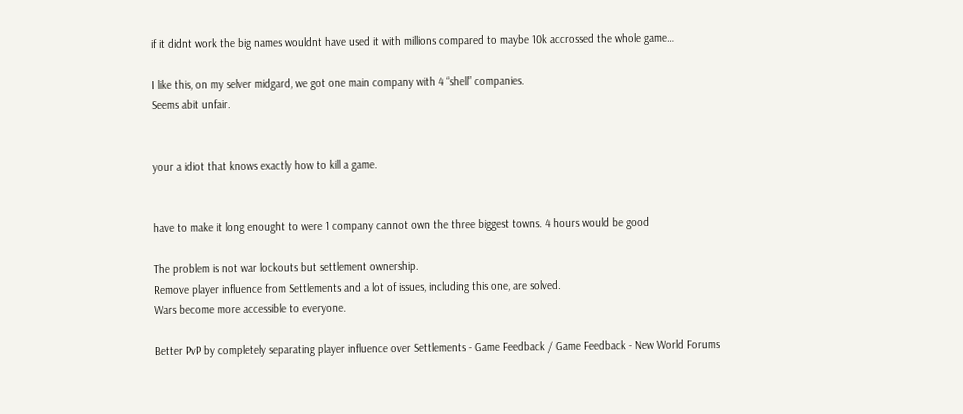if it didnt work the big names wouldnt have used it with millions compared to maybe 10k accrossed the whole game…

I like this, on my selver midgard, we got one main company with 4 “shell” companies.
Seems abit unfair.


your a idiot that knows exactly how to kill a game.


have to make it long enought to were 1 company cannot own the three biggest towns. 4 hours would be good

The problem is not war lockouts but settlement ownership.
Remove player influence from Settlements and a lot of issues, including this one, are solved.
Wars become more accessible to everyone.

Better PvP by completely separating player influence over Settlements - Game Feedback / Game Feedback - New World Forums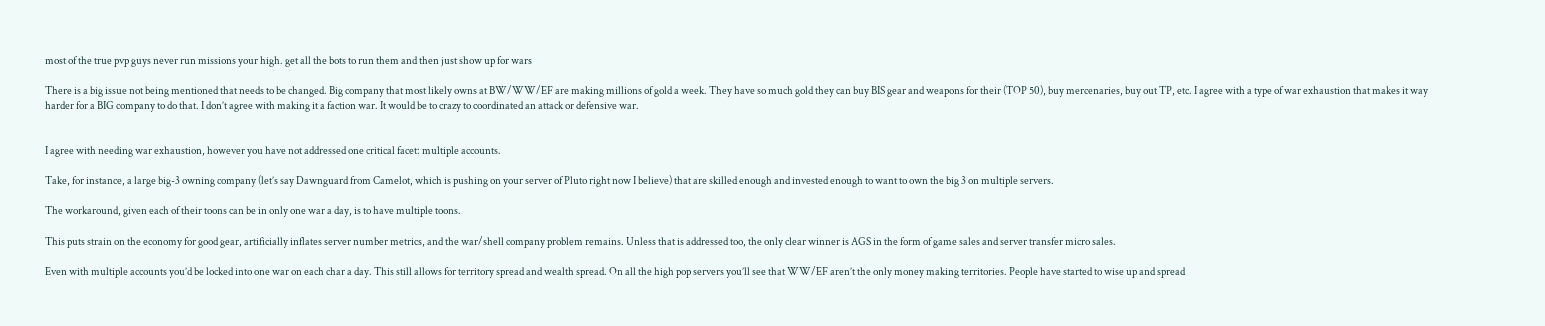most of the true pvp guys never run missions your high. get all the bots to run them and then just show up for wars

There is a big issue not being mentioned that needs to be changed. Big company that most likely owns at BW/WW/EF are making millions of gold a week. They have so much gold they can buy BIS gear and weapons for their (TOP 50), buy mercenaries, buy out TP, etc. I agree with a type of war exhaustion that makes it way harder for a BIG company to do that. I don’t agree with making it a faction war. It would be to crazy to coordinated an attack or defensive war.


I agree with needing war exhaustion, however you have not addressed one critical facet: multiple accounts.

Take, for instance, a large big-3 owning company (let’s say Dawnguard from Camelot, which is pushing on your server of Pluto right now I believe) that are skilled enough and invested enough to want to own the big 3 on multiple servers.

The workaround, given each of their toons can be in only one war a day, is to have multiple toons.

This puts strain on the economy for good gear, artificially inflates server number metrics, and the war/shell company problem remains. Unless that is addressed too, the only clear winner is AGS in the form of game sales and server transfer micro sales.

Even with multiple accounts you’d be locked into one war on each char a day. This still allows for territory spread and wealth spread. On all the high pop servers you’ll see that WW/EF aren’t the only money making territories. People have started to wise up and spread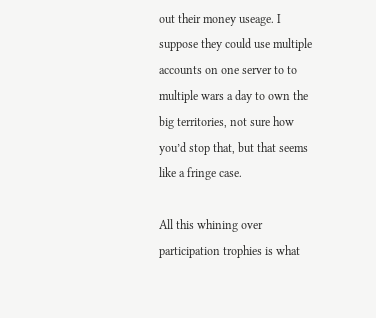out their money useage. I suppose they could use multiple accounts on one server to to multiple wars a day to own the big territories, not sure how you’d stop that, but that seems like a fringe case.

All this whining over participation trophies is what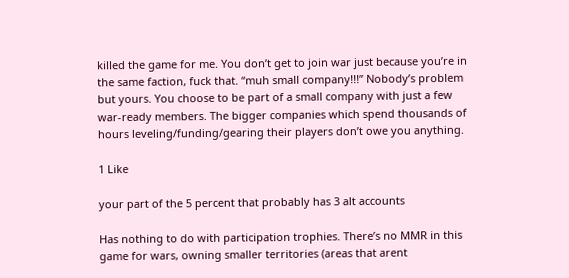killed the game for me. You don’t get to join war just because you’re in the same faction, fuck that. “muh small company!!!” Nobody’s problem but yours. You choose to be part of a small company with just a few war-ready members. The bigger companies which spend thousands of hours leveling/funding/gearing their players don’t owe you anything.

1 Like

your part of the 5 percent that probably has 3 alt accounts

Has nothing to do with participation trophies. There’s no MMR in this game for wars, owning smaller territories (areas that arent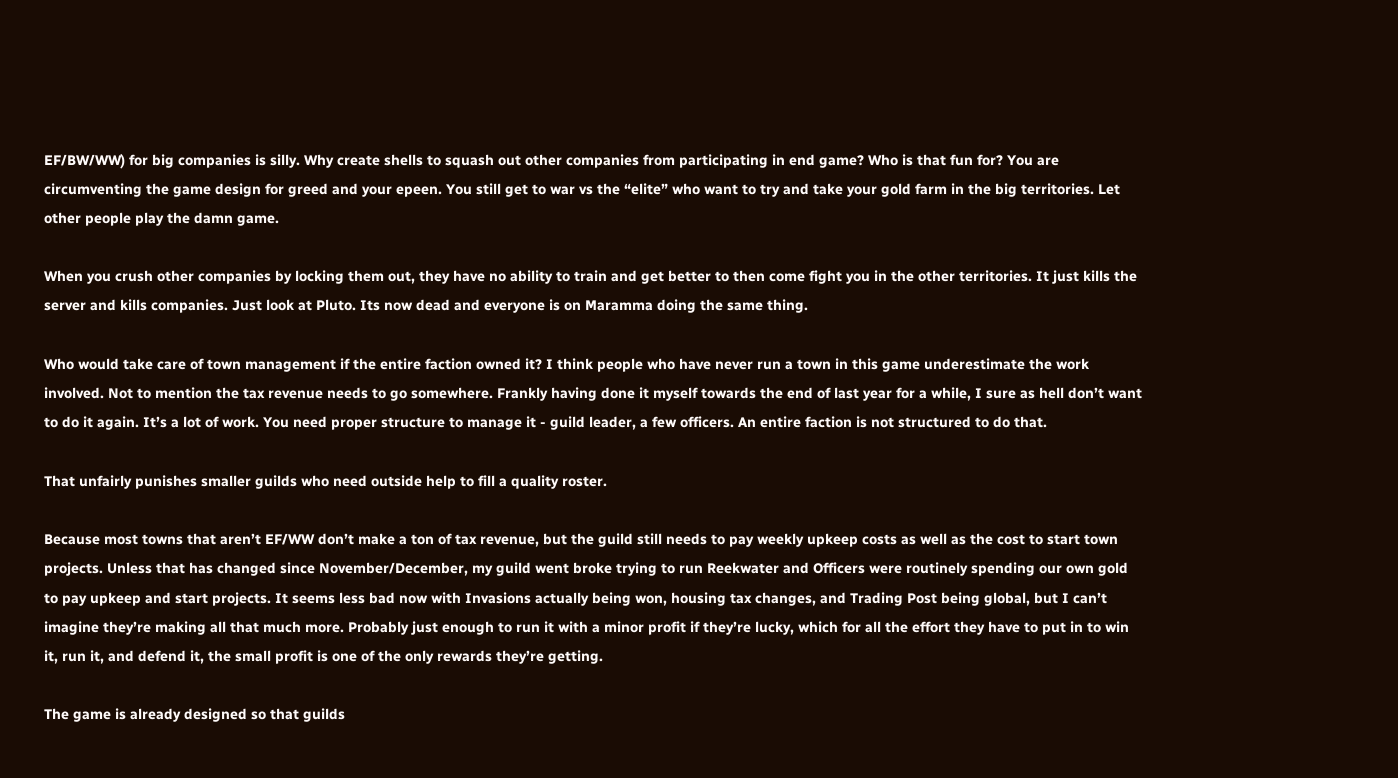EF/BW/WW) for big companies is silly. Why create shells to squash out other companies from participating in end game? Who is that fun for? You are circumventing the game design for greed and your epeen. You still get to war vs the “elite” who want to try and take your gold farm in the big territories. Let other people play the damn game.

When you crush other companies by locking them out, they have no ability to train and get better to then come fight you in the other territories. It just kills the server and kills companies. Just look at Pluto. Its now dead and everyone is on Maramma doing the same thing.

Who would take care of town management if the entire faction owned it? I think people who have never run a town in this game underestimate the work involved. Not to mention the tax revenue needs to go somewhere. Frankly having done it myself towards the end of last year for a while, I sure as hell don’t want to do it again. It’s a lot of work. You need proper structure to manage it - guild leader, a few officers. An entire faction is not structured to do that.

That unfairly punishes smaller guilds who need outside help to fill a quality roster.

Because most towns that aren’t EF/WW don’t make a ton of tax revenue, but the guild still needs to pay weekly upkeep costs as well as the cost to start town projects. Unless that has changed since November/December, my guild went broke trying to run Reekwater and Officers were routinely spending our own gold to pay upkeep and start projects. It seems less bad now with Invasions actually being won, housing tax changes, and Trading Post being global, but I can’t imagine they’re making all that much more. Probably just enough to run it with a minor profit if they’re lucky, which for all the effort they have to put in to win it, run it, and defend it, the small profit is one of the only rewards they’re getting.

The game is already designed so that guilds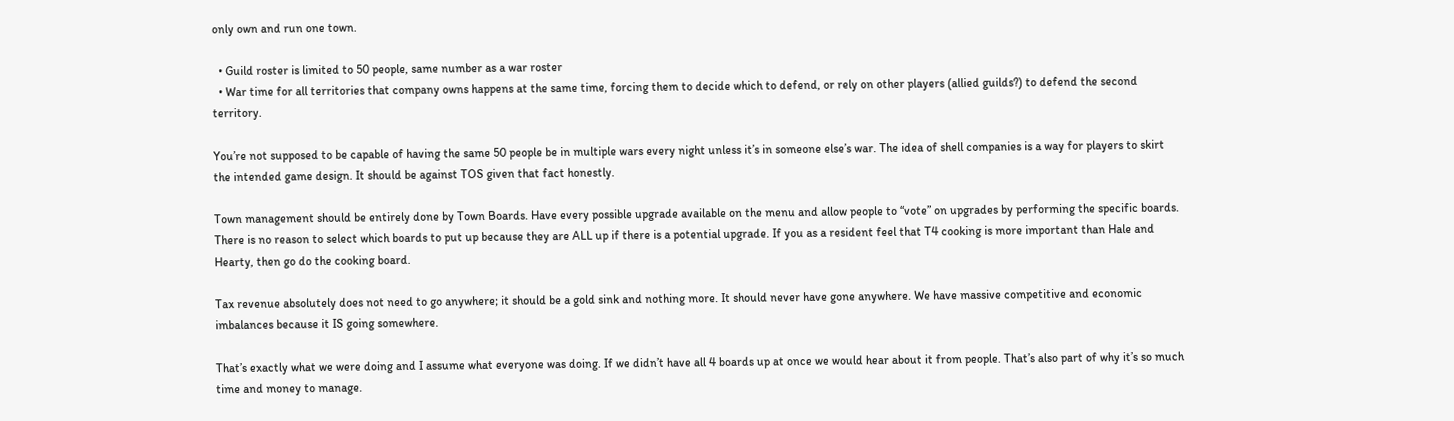only own and run one town.

  • Guild roster is limited to 50 people, same number as a war roster
  • War time for all territories that company owns happens at the same time, forcing them to decide which to defend, or rely on other players (allied guilds?) to defend the second territory.

You’re not supposed to be capable of having the same 50 people be in multiple wars every night unless it’s in someone else’s war. The idea of shell companies is a way for players to skirt the intended game design. It should be against TOS given that fact honestly.

Town management should be entirely done by Town Boards. Have every possible upgrade available on the menu and allow people to “vote” on upgrades by performing the specific boards. There is no reason to select which boards to put up because they are ALL up if there is a potential upgrade. If you as a resident feel that T4 cooking is more important than Hale and Hearty, then go do the cooking board.

Tax revenue absolutely does not need to go anywhere; it should be a gold sink and nothing more. It should never have gone anywhere. We have massive competitive and economic imbalances because it IS going somewhere.

That’s exactly what we were doing and I assume what everyone was doing. If we didn’t have all 4 boards up at once we would hear about it from people. That’s also part of why it’s so much time and money to manage.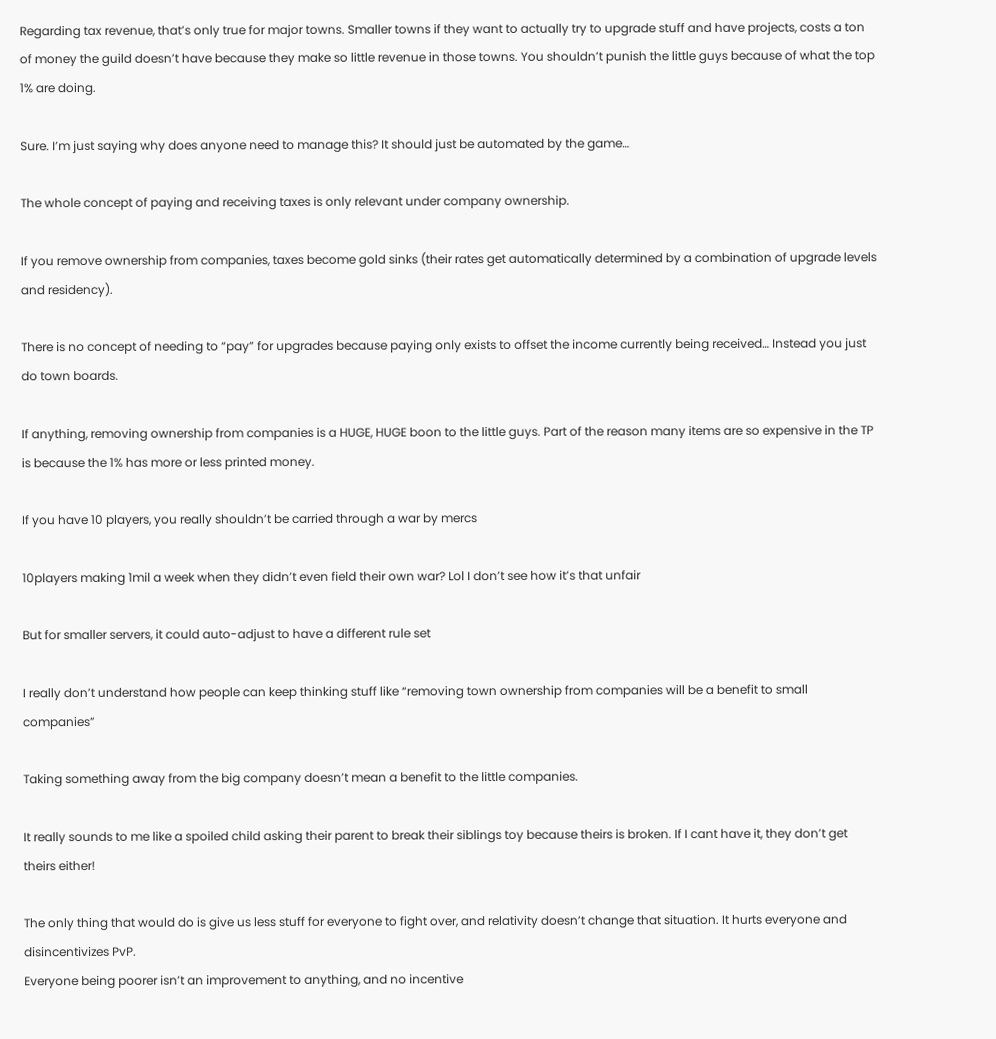Regarding tax revenue, that’s only true for major towns. Smaller towns if they want to actually try to upgrade stuff and have projects, costs a ton of money the guild doesn’t have because they make so little revenue in those towns. You shouldn’t punish the little guys because of what the top 1% are doing.

Sure. I’m just saying why does anyone need to manage this? It should just be automated by the game…

The whole concept of paying and receiving taxes is only relevant under company ownership.

If you remove ownership from companies, taxes become gold sinks (their rates get automatically determined by a combination of upgrade levels and residency).

There is no concept of needing to “pay” for upgrades because paying only exists to offset the income currently being received… Instead you just do town boards.

If anything, removing ownership from companies is a HUGE, HUGE boon to the little guys. Part of the reason many items are so expensive in the TP is because the 1% has more or less printed money.

If you have 10 players, you really shouldn’t be carried through a war by mercs

10players making 1mil a week when they didn’t even field their own war? Lol I don’t see how it’s that unfair

But for smaller servers, it could auto-adjust to have a different rule set

I really don’t understand how people can keep thinking stuff like “removing town ownership from companies will be a benefit to small companies”

Taking something away from the big company doesn’t mean a benefit to the little companies.

It really sounds to me like a spoiled child asking their parent to break their siblings toy because theirs is broken. If I cant have it, they don’t get theirs either!

The only thing that would do is give us less stuff for everyone to fight over, and relativity doesn’t change that situation. It hurts everyone and disincentivizes PvP.
Everyone being poorer isn’t an improvement to anything, and no incentive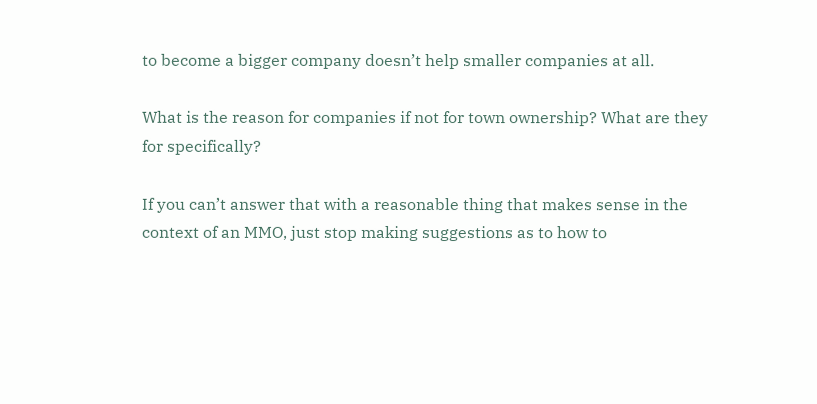to become a bigger company doesn’t help smaller companies at all.

What is the reason for companies if not for town ownership? What are they for specifically?

If you can’t answer that with a reasonable thing that makes sense in the context of an MMO, just stop making suggestions as to how to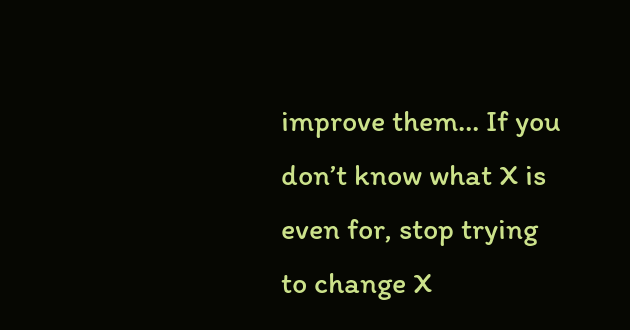improve them… If you don’t know what X is even for, stop trying to change X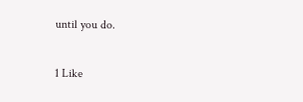until you do.

1 Like